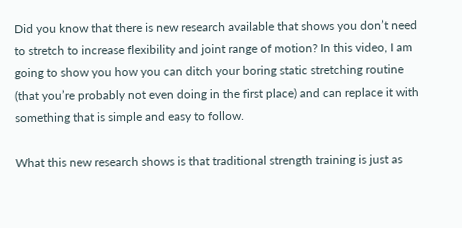Did you know that there is new research available that shows you don’t need to stretch to increase flexibility and joint range of motion? In this video, I am going to show you how you can ditch your boring static stretching routine (that you’re probably not even doing in the first place) and can replace it with something that is simple and easy to follow.

What this new research shows is that traditional strength training is just as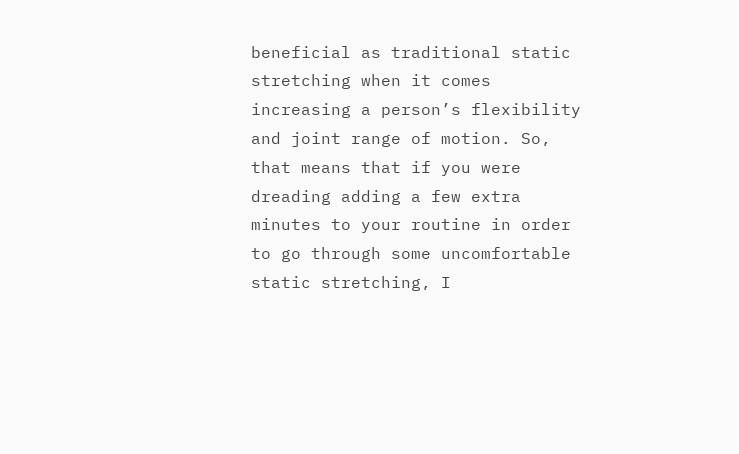beneficial as traditional static stretching when it comes increasing a person’s flexibility and joint range of motion. So, that means that if you were dreading adding a few extra minutes to your routine in order to go through some uncomfortable static stretching, I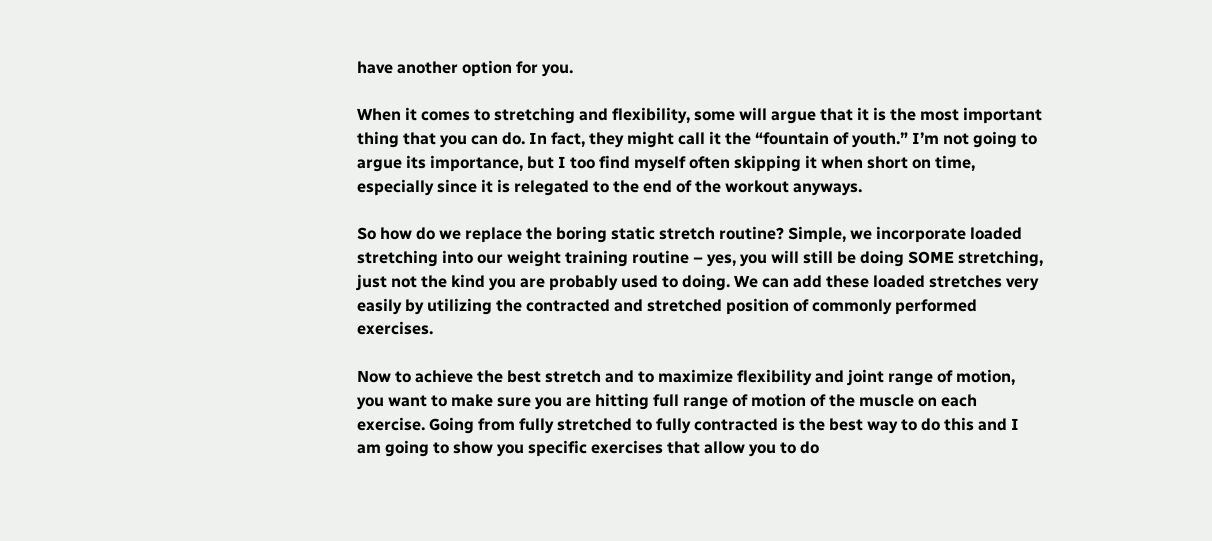have another option for you.

When it comes to stretching and flexibility, some will argue that it is the most important thing that you can do. In fact, they might call it the “fountain of youth.” I’m not going to argue its importance, but I too find myself often skipping it when short on time, especially since it is relegated to the end of the workout anyways.

So how do we replace the boring static stretch routine? Simple, we incorporate loaded stretching into our weight training routine – yes, you will still be doing SOME stretching, just not the kind you are probably used to doing. We can add these loaded stretches very easily by utilizing the contracted and stretched position of commonly performed exercises.

Now to achieve the best stretch and to maximize flexibility and joint range of motion, you want to make sure you are hitting full range of motion of the muscle on each exercise. Going from fully stretched to fully contracted is the best way to do this and I am going to show you specific exercises that allow you to do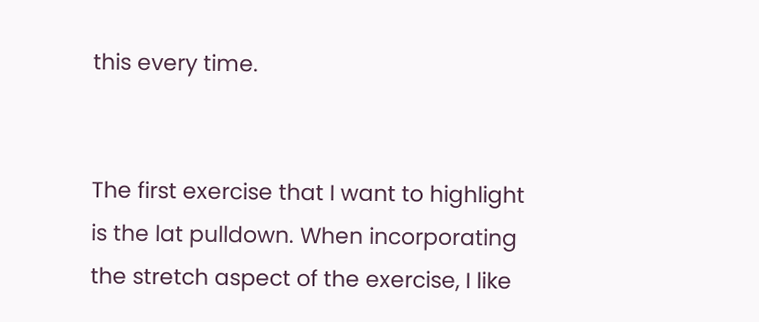this every time.


The first exercise that I want to highlight is the lat pulldown. When incorporating the stretch aspect of the exercise, I like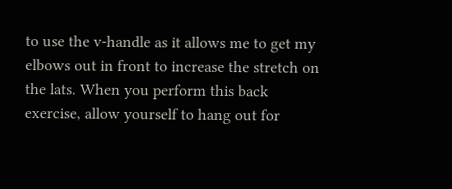to use the v-handle as it allows me to get my elbows out in front to increase the stretch on the lats. When you perform this back exercise, allow yourself to hang out for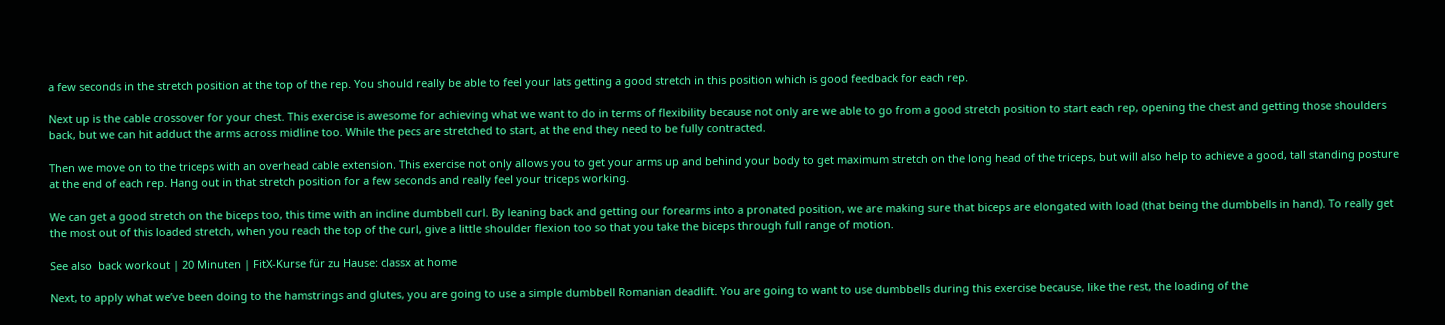a few seconds in the stretch position at the top of the rep. You should really be able to feel your lats getting a good stretch in this position which is good feedback for each rep.

Next up is the cable crossover for your chest. This exercise is awesome for achieving what we want to do in terms of flexibility because not only are we able to go from a good stretch position to start each rep, opening the chest and getting those shoulders back, but we can hit adduct the arms across midline too. While the pecs are stretched to start, at the end they need to be fully contracted.

Then we move on to the triceps with an overhead cable extension. This exercise not only allows you to get your arms up and behind your body to get maximum stretch on the long head of the triceps, but will also help to achieve a good, tall standing posture at the end of each rep. Hang out in that stretch position for a few seconds and really feel your triceps working.

We can get a good stretch on the biceps too, this time with an incline dumbbell curl. By leaning back and getting our forearms into a pronated position, we are making sure that biceps are elongated with load (that being the dumbbells in hand). To really get the most out of this loaded stretch, when you reach the top of the curl, give a little shoulder flexion too so that you take the biceps through full range of motion.

See also  back workout | 20 Minuten | FitX-Kurse für zu Hause: classx at home

Next, to apply what we’ve been doing to the hamstrings and glutes, you are going to use a simple dumbbell Romanian deadlift. You are going to want to use dumbbells during this exercise because, like the rest, the loading of the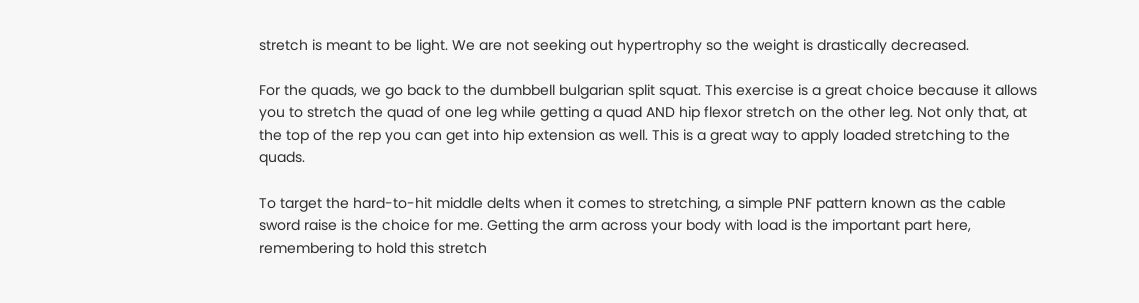stretch is meant to be light. We are not seeking out hypertrophy so the weight is drastically decreased.

For the quads, we go back to the dumbbell bulgarian split squat. This exercise is a great choice because it allows you to stretch the quad of one leg while getting a quad AND hip flexor stretch on the other leg. Not only that, at the top of the rep you can get into hip extension as well. This is a great way to apply loaded stretching to the quads.

To target the hard-to-hit middle delts when it comes to stretching, a simple PNF pattern known as the cable sword raise is the choice for me. Getting the arm across your body with load is the important part here, remembering to hold this stretch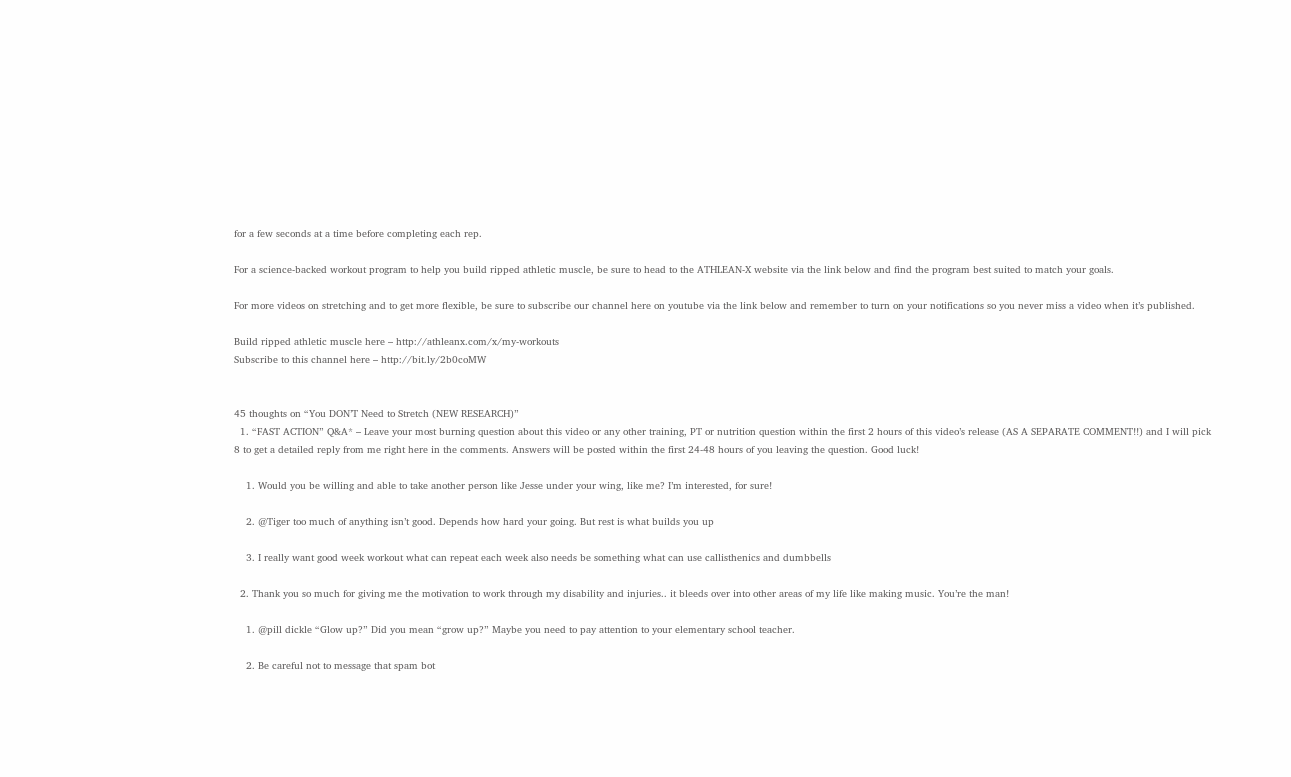for a few seconds at a time before completing each rep.

For a science-backed workout program to help you build ripped athletic muscle, be sure to head to the ATHLEAN-X website via the link below and find the program best suited to match your goals.

For more videos on stretching and to get more flexible, be sure to subscribe our channel here on youtube via the link below and remember to turn on your notifications so you never miss a video when it’s published.

Build ripped athletic muscle here – http://athleanx.com/x/my-workouts
Subscribe to this channel here – http://bit.ly/2b0coMW


45 thoughts on “You DON’T Need to Stretch (NEW RESEARCH)”
  1. “FAST ACTION” Q&A* – Leave your most burning question about this video or any other training, PT or nutrition question within the first 2 hours of this video’s release (AS A SEPARATE COMMENT!!) and I will pick 8 to get a detailed reply from me right here in the comments. Answers will be posted within the first 24-48 hours of you leaving the question. Good luck!

    1. Would you be willing and able to take another person like Jesse under your wing, like me? I’m interested, for sure!

    2. @Tiger too much of anything isn’t good. Depends how hard your going. But rest is what builds you up

    3. I really want good week workout what can repeat each week also needs be something what can use callisthenics and dumbbells

  2. Thank you so much for giving me the motivation to work through my disability and injuries.. it bleeds over into other areas of my life like making music. You’re the man!

    1. @pill dickle “Glow up?” Did you mean “grow up?” Maybe you need to pay attention to your elementary school teacher.

    2. Be careful not to message that spam bot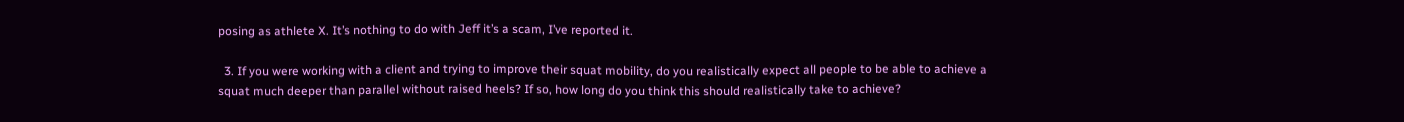posing as athlete X. It’s nothing to do with Jeff it’s a scam, I’ve reported it.

  3. If you were working with a client and trying to improve their squat mobility, do you realistically expect all people to be able to achieve a squat much deeper than parallel without raised heels? If so, how long do you think this should realistically take to achieve?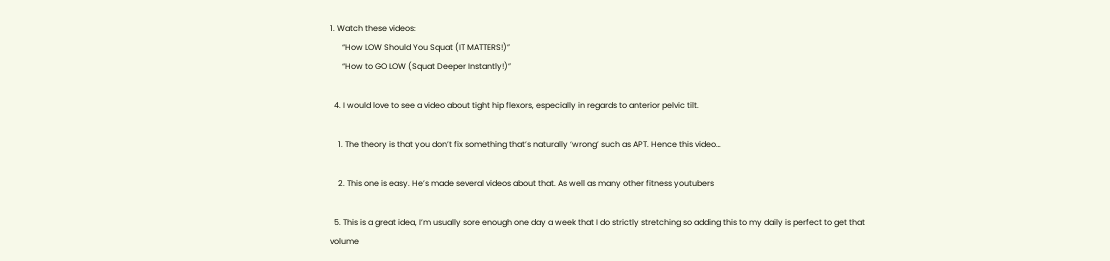1. Watch these videos:
      “How LOW Should You Squat (IT MATTERS!)”
      “How to GO LOW (Squat Deeper Instantly!)”

  4. I would love to see a video about tight hip flexors, especially in regards to anterior pelvic tilt.

    1. The theory is that you don’t fix something that’s naturally ‘wrong’ such as APT. Hence this video…

    2. This one is easy. He’s made several videos about that. As well as many other fitness youtubers

  5. This is a great idea, I’m usually sore enough one day a week that I do strictly stretching so adding this to my daily is perfect to get that volume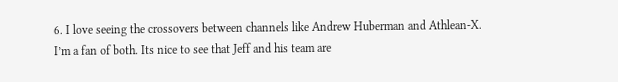6. I love seeing the crossovers between channels like Andrew Huberman and Athlean-X. I’m a fan of both. Its nice to see that Jeff and his team are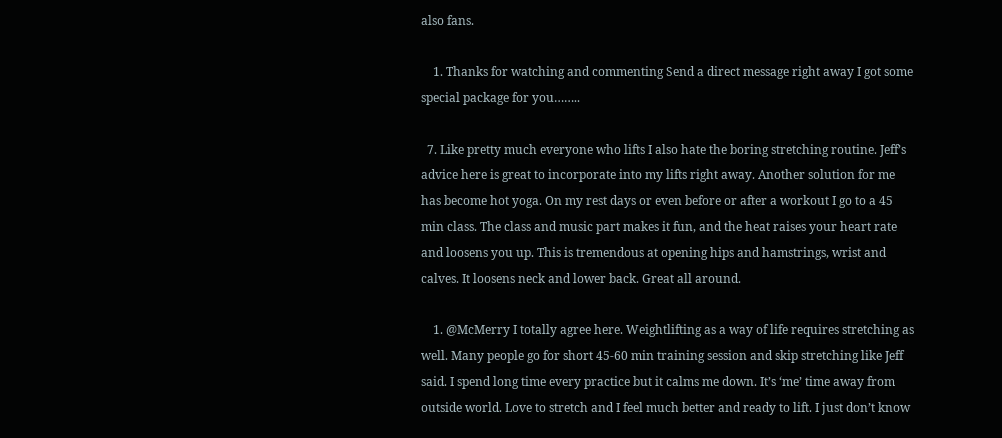also fans.

    1. Thanks for watching and commenting Send a direct message right away I got some special package for you……..

  7. Like pretty much everyone who lifts I also hate the boring stretching routine. Jeff’s advice here is great to incorporate into my lifts right away. Another solution for me has become hot yoga. On my rest days or even before or after a workout I go to a 45 min class. The class and music part makes it fun, and the heat raises your heart rate and loosens you up. This is tremendous at opening hips and hamstrings, wrist and calves. It loosens neck and lower back. Great all around.

    1. @McMerry I totally agree here. Weightlifting as a way of life requires stretching as well. Many people go for short 45-60 min training session and skip stretching like Jeff said. I spend long time every practice but it calms me down. It’s ‘me’ time away from outside world. Love to stretch and I feel much better and ready to lift. I just don’t know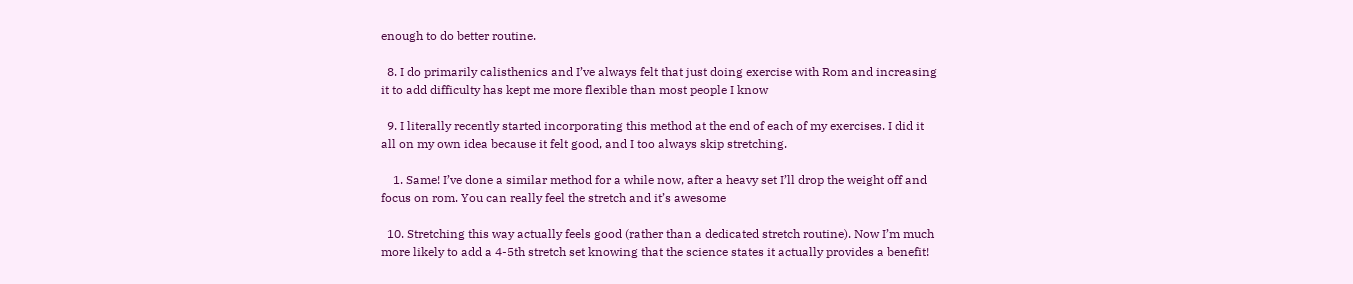enough to do better routine.

  8. I do primarily calisthenics and I’ve always felt that just doing exercise with Rom and increasing it to add difficulty has kept me more flexible than most people I know

  9. I literally recently started incorporating this method at the end of each of my exercises. I did it all on my own idea because it felt good, and I too always skip stretching.

    1. Same! I’ve done a similar method for a while now, after a heavy set I’ll drop the weight off and focus on rom. You can really feel the stretch and it’s awesome

  10. Stretching this way actually feels good (rather than a dedicated stretch routine). Now I’m much more likely to add a 4-5th stretch set knowing that the science states it actually provides a benefit!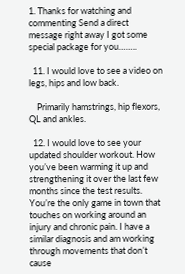1. Thanks for watching and commenting Send a direct message right away I got some special package for you……..

  11. I would love to see a video on legs, hips and low back.

    Primarily hamstrings, hip flexors, QL and ankles.

  12. I would love to see your updated shoulder workout. How you’ve been warming it up and strengthening it over the last few months since the test results. You’re the only game in town that touches on working around an injury and chronic pain. I have a similar diagnosis and am working through movements that don’t cause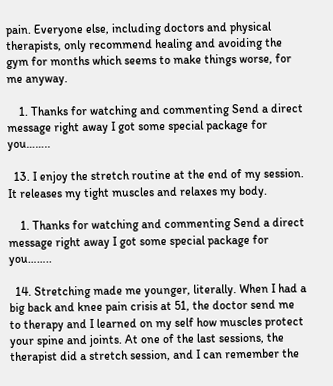pain. Everyone else, including doctors and physical therapists, only recommend healing and avoiding the gym for months which seems to make things worse, for me anyway.

    1. Thanks for watching and commenting Send a direct message right away I got some special package for you……..

  13. I enjoy the stretch routine at the end of my session. It releases my tight muscles and relaxes my body.

    1. Thanks for watching and commenting Send a direct message right away I got some special package for you……..

  14. Stretching made me younger, literally. When I had a big back and knee pain crisis at 51, the doctor send me to therapy and I learned on my self how muscles protect your spine and joints. At one of the last sessions, the therapist did a stretch session, and I can remember the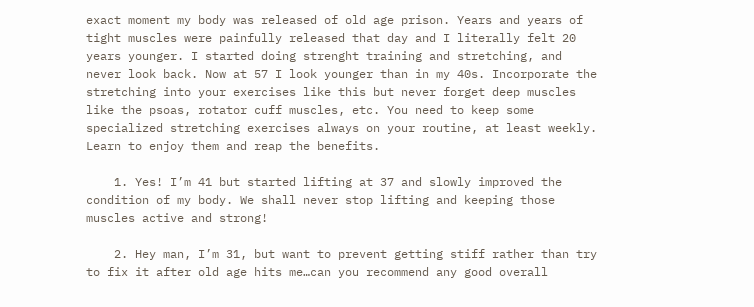exact moment my body was released of old age prison. Years and years of tight muscles were painfully released that day and I literally felt 20 years younger. I started doing strenght training and stretching, and never look back. Now at 57 I look younger than in my 40s. Incorporate the stretching into your exercises like this but never forget deep muscles like the psoas, rotator cuff muscles, etc. You need to keep some specialized stretching exercises always on your routine, at least weekly. Learn to enjoy them and reap the benefits.

    1. Yes! I’m 41 but started lifting at 37 and slowly improved the condition of my body. We shall never stop lifting and keeping those muscles active and strong!

    2. Hey man, I’m 31, but want to prevent getting stiff rather than try to fix it after old age hits me…can you recommend any good overall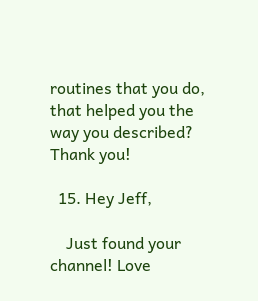routines that you do, that helped you the way you described? Thank you!

  15. Hey Jeff,

    Just found your channel! Love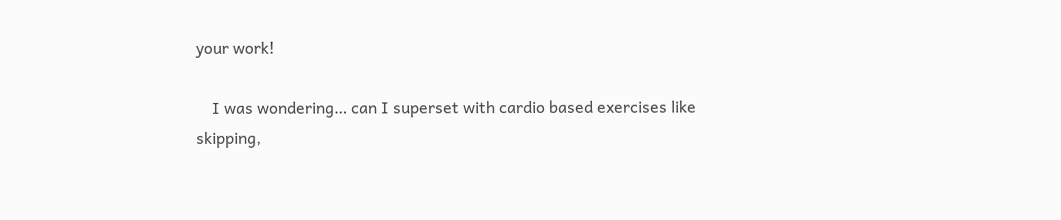your work!

    I was wondering… can I superset with cardio based exercises like skipping,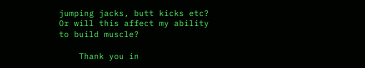jumping jacks, butt kicks etc? Or will this affect my ability to build muscle?

    Thank you in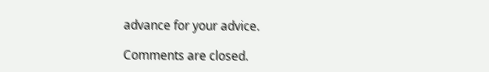advance for your advice.

Comments are closed.